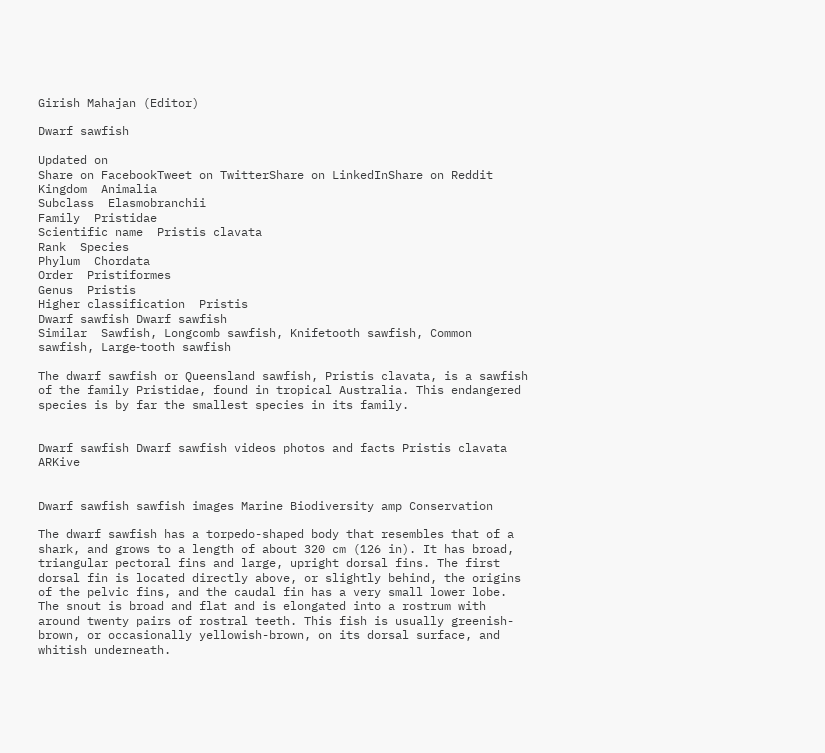Girish Mahajan (Editor)

Dwarf sawfish

Updated on
Share on FacebookTweet on TwitterShare on LinkedInShare on Reddit
Kingdom  Animalia
Subclass  Elasmobranchii
Family  Pristidae
Scientific name  Pristis clavata
Rank  Species
Phylum  Chordata
Order  Pristiformes
Genus  Pristis
Higher classification  Pristis
Dwarf sawfish Dwarf sawfish
Similar  Sawfish, Longcomb sawfish, Knifetooth sawfish, Common sawfish, Large‑tooth sawfish

The dwarf sawfish or Queensland sawfish, Pristis clavata, is a sawfish of the family Pristidae, found in tropical Australia. This endangered species is by far the smallest species in its family.


Dwarf sawfish Dwarf sawfish videos photos and facts Pristis clavata ARKive


Dwarf sawfish sawfish images Marine Biodiversity amp Conservation

The dwarf sawfish has a torpedo-shaped body that resembles that of a shark, and grows to a length of about 320 cm (126 in). It has broad, triangular pectoral fins and large, upright dorsal fins. The first dorsal fin is located directly above, or slightly behind, the origins of the pelvic fins, and the caudal fin has a very small lower lobe. The snout is broad and flat and is elongated into a rostrum with around twenty pairs of rostral teeth. This fish is usually greenish-brown, or occasionally yellowish-brown, on its dorsal surface, and whitish underneath.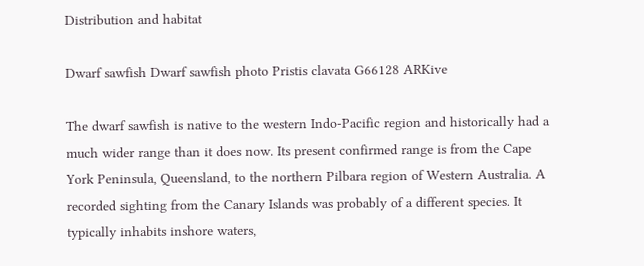Distribution and habitat

Dwarf sawfish Dwarf sawfish photo Pristis clavata G66128 ARKive

The dwarf sawfish is native to the western Indo-Pacific region and historically had a much wider range than it does now. Its present confirmed range is from the Cape York Peninsula, Queensland, to the northern Pilbara region of Western Australia. A recorded sighting from the Canary Islands was probably of a different species. It typically inhabits inshore waters,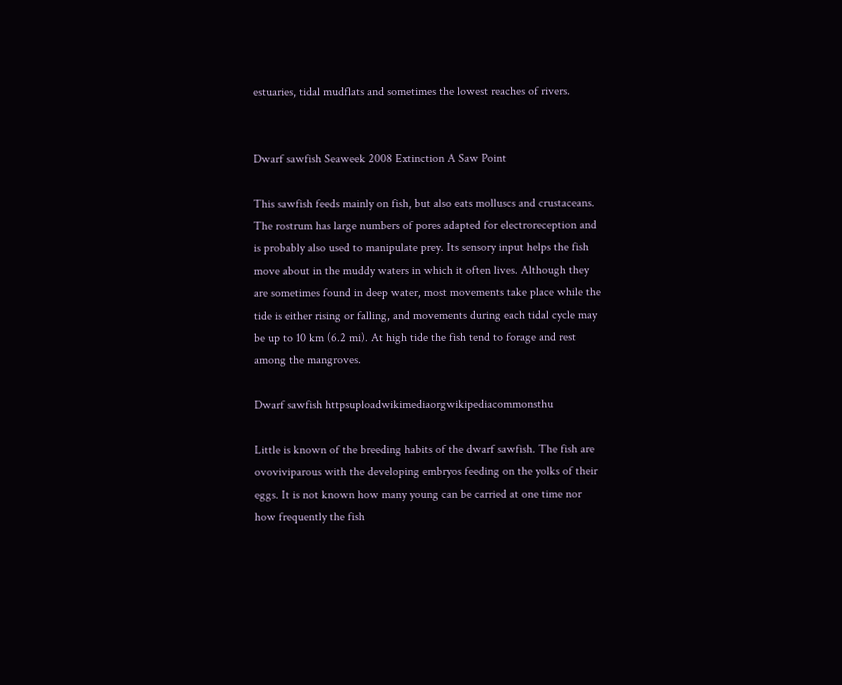estuaries, tidal mudflats and sometimes the lowest reaches of rivers.


Dwarf sawfish Seaweek 2008 Extinction A Saw Point

This sawfish feeds mainly on fish, but also eats molluscs and crustaceans. The rostrum has large numbers of pores adapted for electroreception and is probably also used to manipulate prey. Its sensory input helps the fish move about in the muddy waters in which it often lives. Although they are sometimes found in deep water, most movements take place while the tide is either rising or falling, and movements during each tidal cycle may be up to 10 km (6.2 mi). At high tide the fish tend to forage and rest among the mangroves.

Dwarf sawfish httpsuploadwikimediaorgwikipediacommonsthu

Little is known of the breeding habits of the dwarf sawfish. The fish are ovoviviparous with the developing embryos feeding on the yolks of their eggs. It is not known how many young can be carried at one time nor how frequently the fish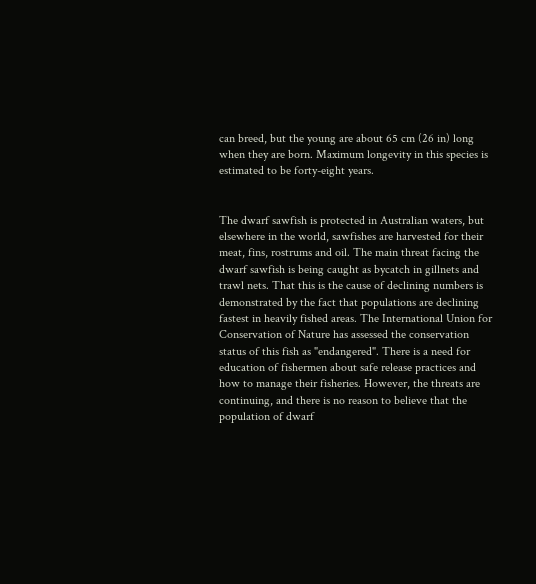can breed, but the young are about 65 cm (26 in) long when they are born. Maximum longevity in this species is estimated to be forty-eight years.


The dwarf sawfish is protected in Australian waters, but elsewhere in the world, sawfishes are harvested for their meat, fins, rostrums and oil. The main threat facing the dwarf sawfish is being caught as bycatch in gillnets and trawl nets. That this is the cause of declining numbers is demonstrated by the fact that populations are declining fastest in heavily fished areas. The International Union for Conservation of Nature has assessed the conservation status of this fish as "endangered". There is a need for education of fishermen about safe release practices and how to manage their fisheries. However, the threats are continuing, and there is no reason to believe that the population of dwarf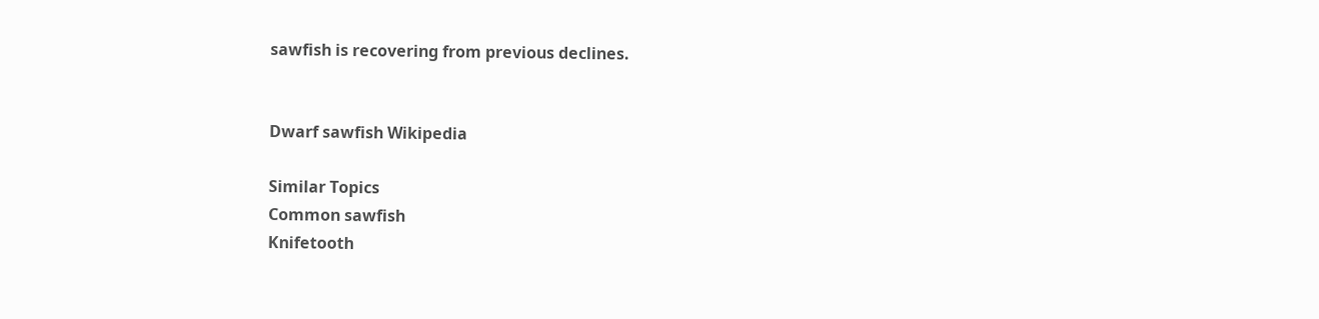sawfish is recovering from previous declines.


Dwarf sawfish Wikipedia

Similar Topics
Common sawfish
Knifetooth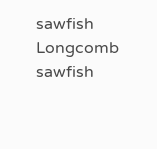sawfish
Longcomb sawfish